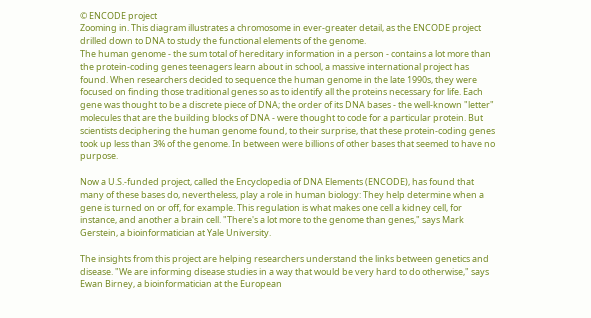© ENCODE project
Zooming in. This diagram illustrates a chromosome in ever-greater detail, as the ENCODE project drilled down to DNA to study the functional elements of the genome.
The human genome - the sum total of hereditary information in a person - contains a lot more than the protein-coding genes teenagers learn about in school, a massive international project has found. When researchers decided to sequence the human genome in the late 1990s, they were focused on finding those traditional genes so as to identify all the proteins necessary for life. Each gene was thought to be a discrete piece of DNA; the order of its DNA bases - the well-known "letter" molecules that are the building blocks of DNA - were thought to code for a particular protein. But scientists deciphering the human genome found, to their surprise, that these protein-coding genes took up less than 3% of the genome. In between were billions of other bases that seemed to have no purpose.

Now a U.S.-funded project, called the Encyclopedia of DNA Elements (ENCODE), has found that many of these bases do, nevertheless, play a role in human biology: They help determine when a gene is turned on or off, for example. This regulation is what makes one cell a kidney cell, for instance, and another a brain cell. "There's a lot more to the genome than genes," says Mark Gerstein, a bioinformatician at Yale University.

The insights from this project are helping researchers understand the links between genetics and disease. "We are informing disease studies in a way that would be very hard to do otherwise," says Ewan Birney, a bioinformatician at the European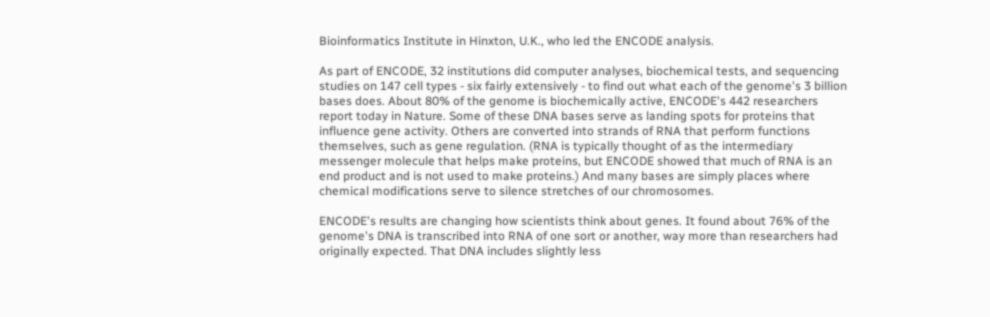Bioinformatics Institute in Hinxton, U.K., who led the ENCODE analysis.

As part of ENCODE, 32 institutions did computer analyses, biochemical tests, and sequencing studies on 147 cell types - six fairly extensively - to find out what each of the genome's 3 billion bases does. About 80% of the genome is biochemically active, ENCODE's 442 researchers report today in Nature. Some of these DNA bases serve as landing spots for proteins that influence gene activity. Others are converted into strands of RNA that perform functions themselves, such as gene regulation. (RNA is typically thought of as the intermediary messenger molecule that helps make proteins, but ENCODE showed that much of RNA is an end product and is not used to make proteins.) And many bases are simply places where chemical modifications serve to silence stretches of our chromosomes.

ENCODE's results are changing how scientists think about genes. It found about 76% of the genome's DNA is transcribed into RNA of one sort or another, way more than researchers had originally expected. That DNA includes slightly less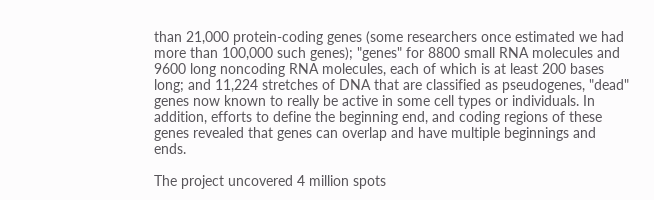than 21,000 protein-coding genes (some researchers once estimated we had more than 100,000 such genes); "genes" for 8800 small RNA molecules and 9600 long noncoding RNA molecules, each of which is at least 200 bases long; and 11,224 stretches of DNA that are classified as pseudogenes, "dead" genes now known to really be active in some cell types or individuals. In addition, efforts to define the beginning end, and coding regions of these genes revealed that genes can overlap and have multiple beginnings and ends.

The project uncovered 4 million spots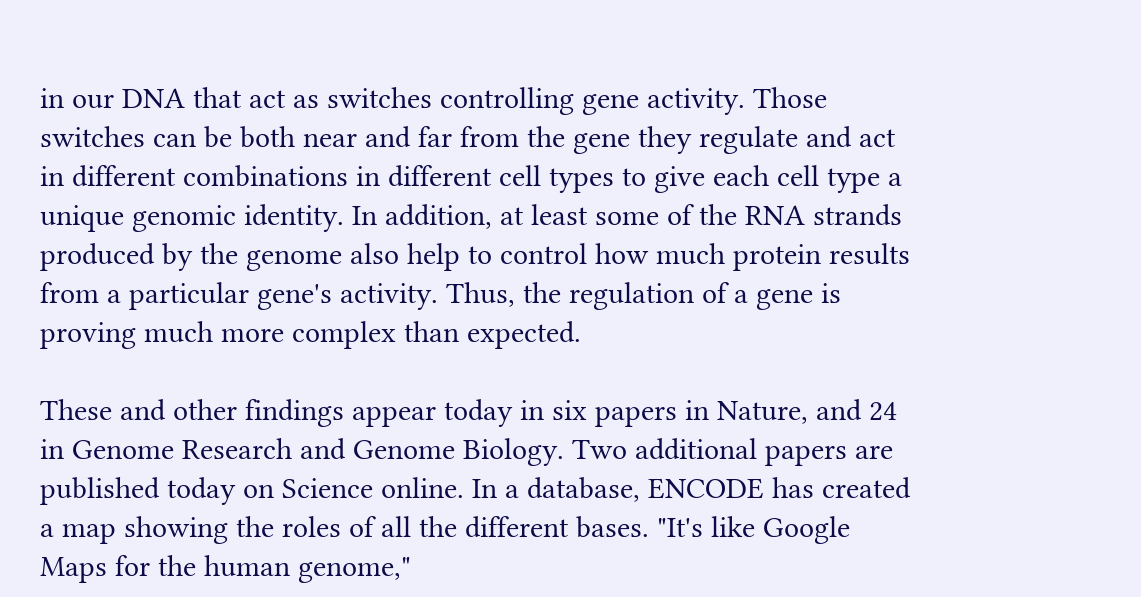in our DNA that act as switches controlling gene activity. Those switches can be both near and far from the gene they regulate and act in different combinations in different cell types to give each cell type a unique genomic identity. In addition, at least some of the RNA strands produced by the genome also help to control how much protein results from a particular gene's activity. Thus, the regulation of a gene is proving much more complex than expected.

These and other findings appear today in six papers in Nature, and 24 in Genome Research and Genome Biology. Two additional papers are published today on Science online. In a database, ENCODE has created a map showing the roles of all the different bases. "It's like Google Maps for the human genome,"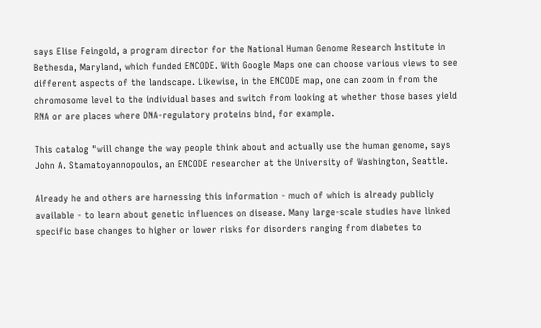says Elise Feingold, a program director for the National Human Genome Research Institute in Bethesda, Maryland, which funded ENCODE. With Google Maps one can choose various views to see different aspects of the landscape. Likewise, in the ENCODE map, one can zoom in from the chromosome level to the individual bases and switch from looking at whether those bases yield RNA or are places where DNA-regulatory proteins bind, for example.

This catalog "will change the way people think about and actually use the human genome, says John A. Stamatoyannopoulos, an ENCODE researcher at the University of Washington, Seattle.

Already he and others are harnessing this information - much of which is already publicly available - to learn about genetic influences on disease. Many large-scale studies have linked specific base changes to higher or lower risks for disorders ranging from diabetes to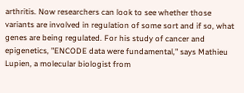arthritis. Now researchers can look to see whether those variants are involved in regulation of some sort and if so, what genes are being regulated. For his study of cancer and epigenetics, "ENCODE data were fundamental," says Mathieu Lupien, a molecular biologist from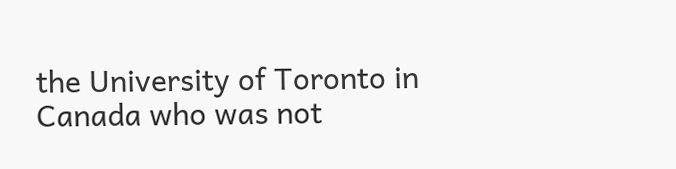the University of Toronto in Canada who was not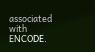associated with ENCODE.